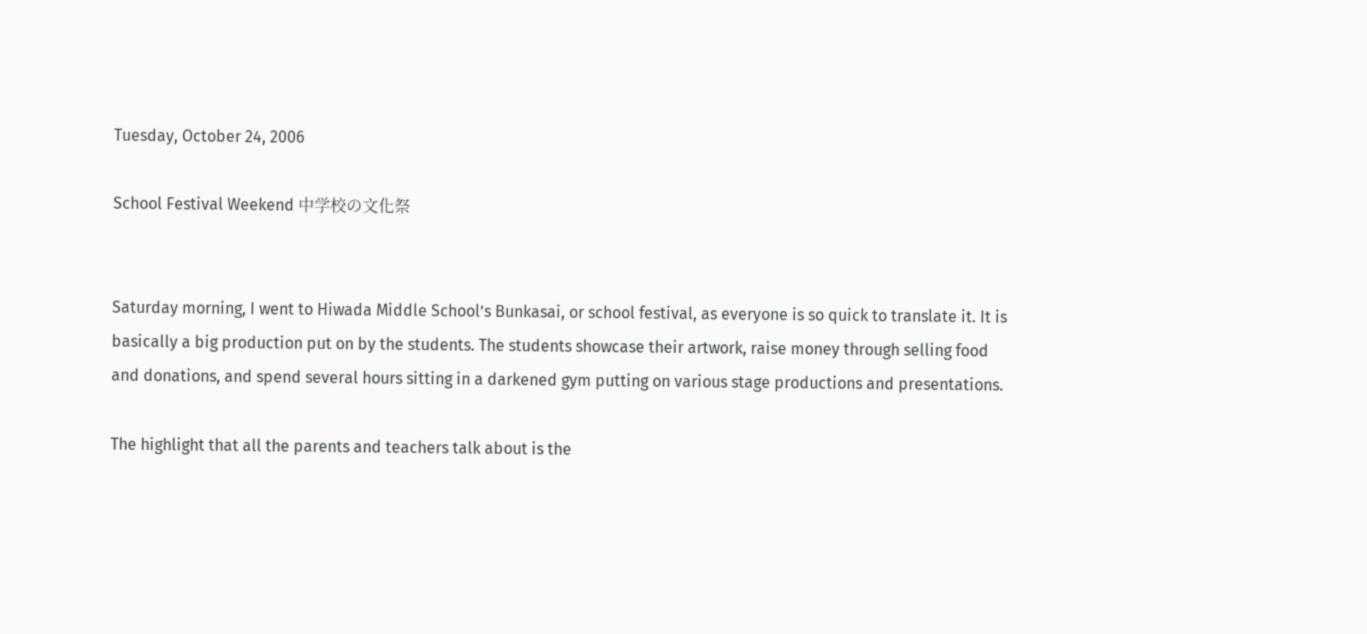Tuesday, October 24, 2006

School Festival Weekend 中学校の文化祭


Saturday morning, I went to Hiwada Middle School’s Bunkasai, or school festival, as everyone is so quick to translate it. It is basically a big production put on by the students. The students showcase their artwork, raise money through selling food and donations, and spend several hours sitting in a darkened gym putting on various stage productions and presentations.

The highlight that all the parents and teachers talk about is the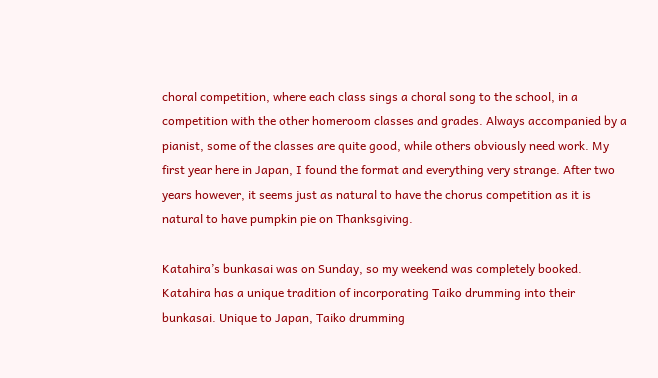choral competition, where each class sings a choral song to the school, in a competition with the other homeroom classes and grades. Always accompanied by a pianist, some of the classes are quite good, while others obviously need work. My first year here in Japan, I found the format and everything very strange. After two years however, it seems just as natural to have the chorus competition as it is natural to have pumpkin pie on Thanksgiving.

Katahira’s bunkasai was on Sunday, so my weekend was completely booked. Katahira has a unique tradition of incorporating Taiko drumming into their bunkasai. Unique to Japan, Taiko drumming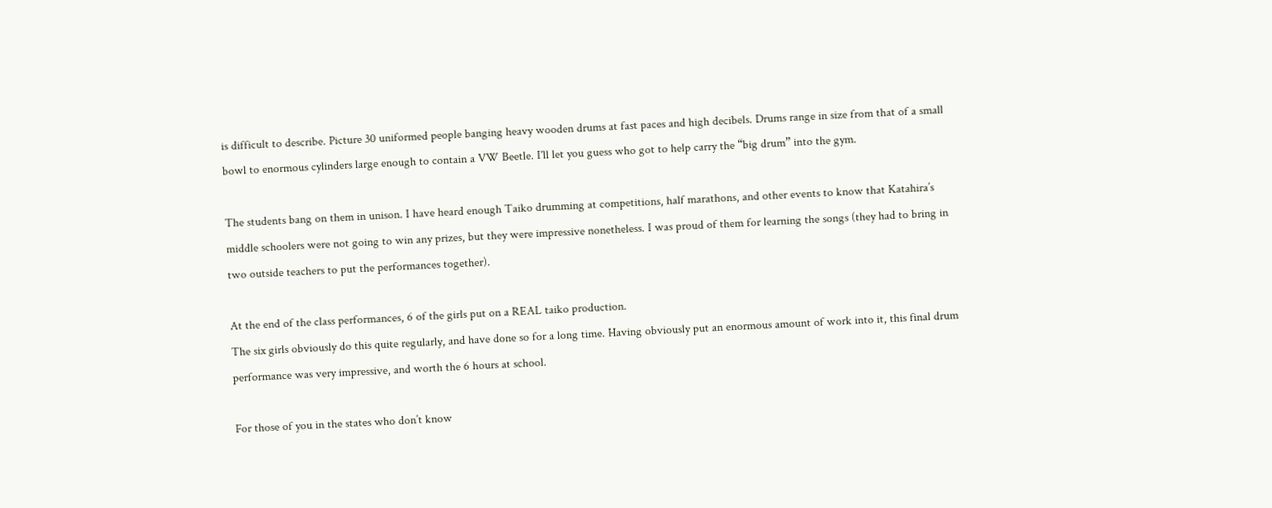is difficult to describe. Picture 30 uniformed people banging heavy wooden drums at fast paces and high decibels. Drums range in size from that of a small bowl to enormous cylinders large enough to contain a VW Beetle. I'll let you guess who got to help carry the “big drum” into the gym.

The students bang on them in unison. I have heard enough Taiko drumming at competitions, half marathons, and other events to know that Katahira’s middle schoolers were not going to win any prizes, but they were impressive nonetheless. I was proud of them for learning the songs (they had to bring in two outside teachers to put the performances together).

At the end of the class performances, 6 of the girls put on a REAL taiko production.
The six girls obviously do this quite regularly, and have done so for a long time. Having obviously put an enormous amount of work into it, this final drum performance was very impressive, and worth the 6 hours at school.

For those of you in the states who don’t know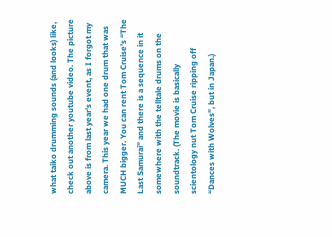what taiko drumming sounds (and looks) like, check out another youtube video. The picture above is from last year's event, as I forgot my camera. This year we had one drum that was MUCH bigger. You can rent Tom Cruise’s “The Last Samurai” and there is a sequence in it somewhere with the telltale drums on the soundtrack. (The movie is basically scientology nut Tom Cruise ripping off “Dances with Wolves”, but in Japan.)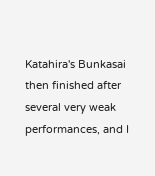Katahira's Bunkasai then finished after several very weak performances, and I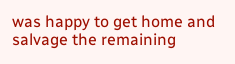was happy to get home and salvage the remaining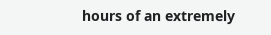hours of an extremely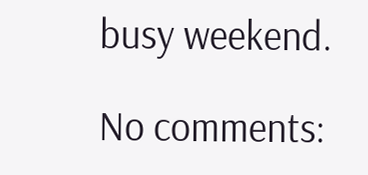busy weekend.

No comments: